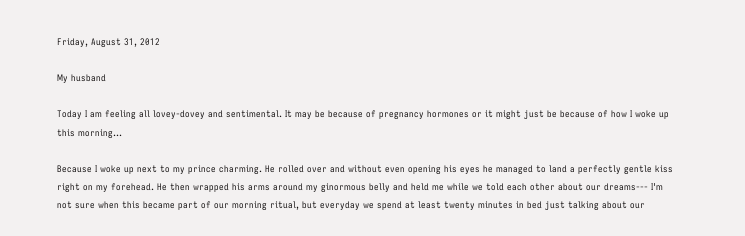Friday, August 31, 2012

My husband

Today I am feeling all lovey-dovey and sentimental. It may be because of pregnancy hormones or it might just be because of how I woke up this morning...

Because I woke up next to my prince charming. He rolled over and without even opening his eyes he managed to land a perfectly gentle kiss right on my forehead. He then wrapped his arms around my ginormous belly and held me while we told each other about our dreams--- I'm not sure when this became part of our morning ritual, but everyday we spend at least twenty minutes in bed just talking about our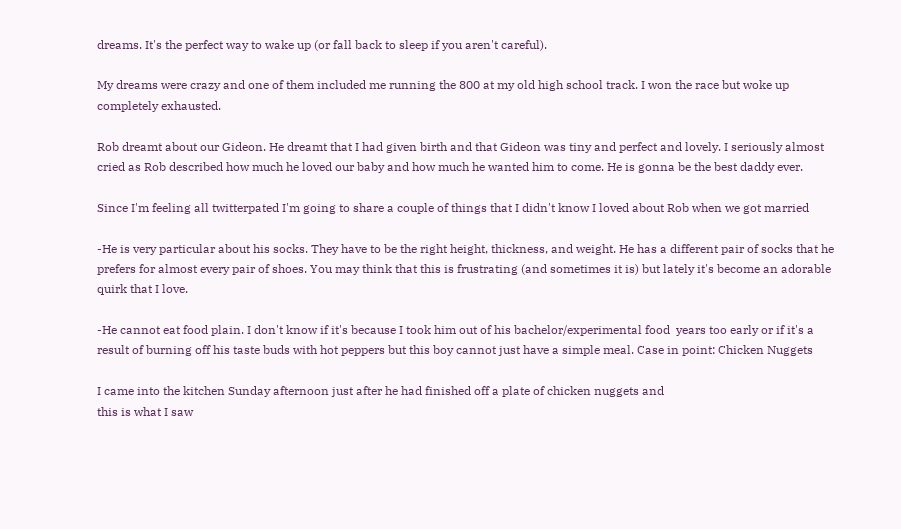dreams. It's the perfect way to wake up (or fall back to sleep if you aren't careful).

My dreams were crazy and one of them included me running the 800 at my old high school track. I won the race but woke up completely exhausted.

Rob dreamt about our Gideon. He dreamt that I had given birth and that Gideon was tiny and perfect and lovely. I seriously almost cried as Rob described how much he loved our baby and how much he wanted him to come. He is gonna be the best daddy ever.

Since I'm feeling all twitterpated I'm going to share a couple of things that I didn't know I loved about Rob when we got married

-He is very particular about his socks. They have to be the right height, thickness, and weight. He has a different pair of socks that he prefers for almost every pair of shoes. You may think that this is frustrating (and sometimes it is) but lately it's become an adorable quirk that I love.

-He cannot eat food plain. I don't know if it's because I took him out of his bachelor/experimental food  years too early or if it's a result of burning off his taste buds with hot peppers but this boy cannot just have a simple meal. Case in point: Chicken Nuggets

I came into the kitchen Sunday afternoon just after he had finished off a plate of chicken nuggets and
this is what I saw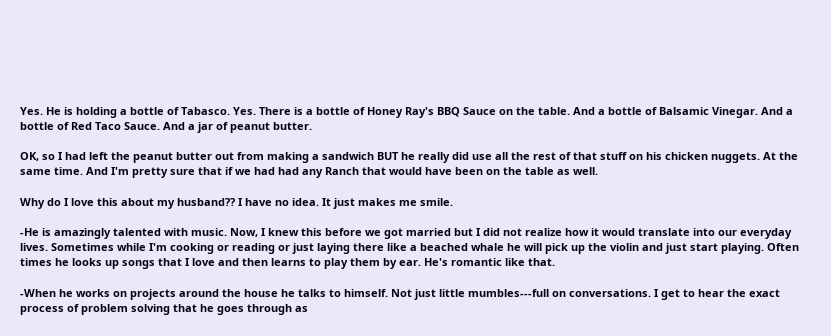Yes. He is holding a bottle of Tabasco. Yes. There is a bottle of Honey Ray's BBQ Sauce on the table. And a bottle of Balsamic Vinegar. And a bottle of Red Taco Sauce. And a jar of peanut butter.

OK, so I had left the peanut butter out from making a sandwich BUT he really did use all the rest of that stuff on his chicken nuggets. At the same time. And I'm pretty sure that if we had had any Ranch that would have been on the table as well.

Why do I love this about my husband?? I have no idea. It just makes me smile.

-He is amazingly talented with music. Now, I knew this before we got married but I did not realize how it would translate into our everyday lives. Sometimes while I'm cooking or reading or just laying there like a beached whale he will pick up the violin and just start playing. Often times he looks up songs that I love and then learns to play them by ear. He's romantic like that.

-When he works on projects around the house he talks to himself. Not just little mumbles---full on conversations. I get to hear the exact process of problem solving that he goes through as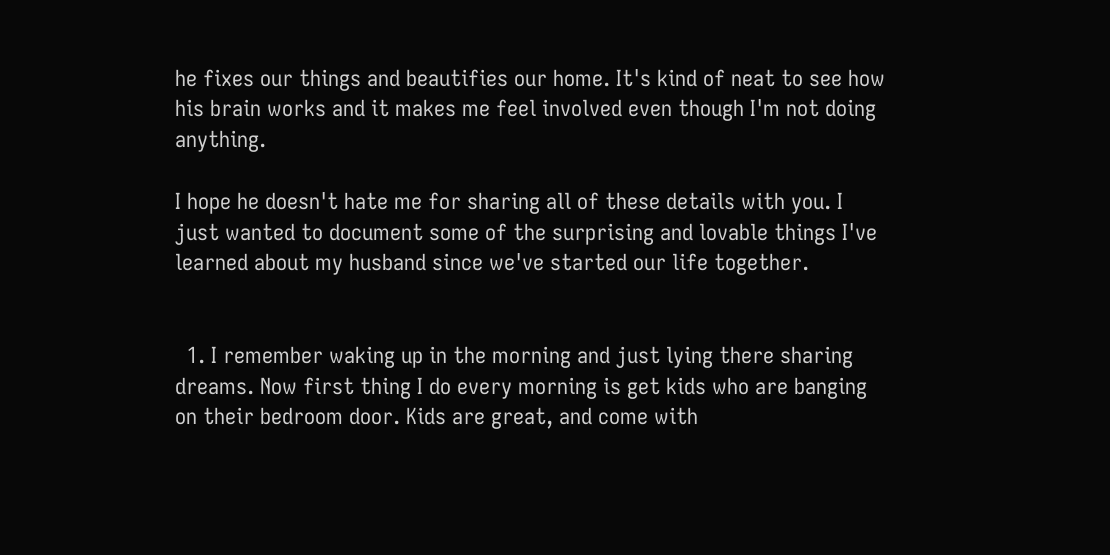he fixes our things and beautifies our home. It's kind of neat to see how his brain works and it makes me feel involved even though I'm not doing anything.

I hope he doesn't hate me for sharing all of these details with you. I just wanted to document some of the surprising and lovable things I've learned about my husband since we've started our life together.


  1. I remember waking up in the morning and just lying there sharing dreams. Now first thing I do every morning is get kids who are banging on their bedroom door. Kids are great, and come with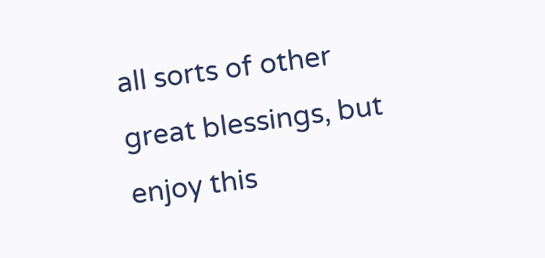all sorts of other great blessings, but enjoy this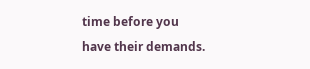time before you have their demands.